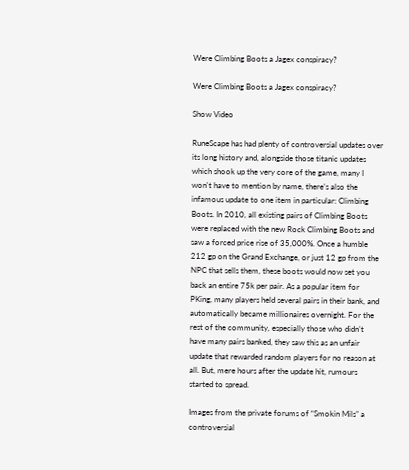Were Climbing Boots a Jagex conspiracy?

Were Climbing Boots a Jagex conspiracy?

Show Video

RuneScape has had plenty of controversial updates over its long history and, alongside those titanic updates which shook up the very core of the game, many I won't have to mention by name, there’s also the infamous update to one item in particular: Climbing Boots. In 2010, all existing pairs of Climbing Boots were replaced with the new Rock Climbing Boots and saw a forced price rise of 35,000%. Once a humble 212 gp on the Grand Exchange, or just 12 gp from the NPC that sells them, these boots would now set you back an entire 75k per pair. As a popular item for PKing, many players held several pairs in their bank, and automatically became millionaires overnight. For the rest of the community, especially those who didn’t have many pairs banked, they saw this as an unfair update that rewarded random players for no reason at all. But, mere hours after the update hit, rumours started to spread.

Images from the private forums of “Smokin Mils” a controversial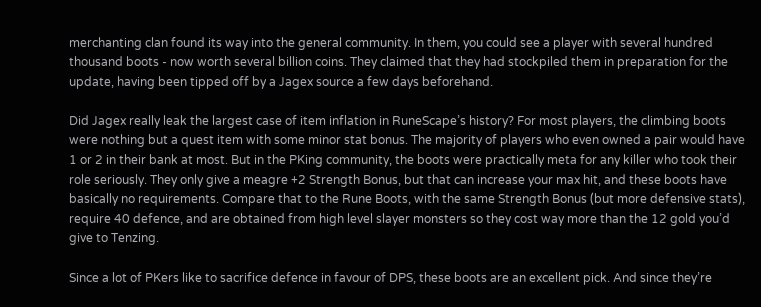merchanting clan found its way into the general community. In them, you could see a player with several hundred thousand boots - now worth several billion coins. They claimed that they had stockpiled them in preparation for the update, having been tipped off by a Jagex source a few days beforehand.

Did Jagex really leak the largest case of item inflation in RuneScape’s history? For most players, the climbing boots were nothing but a quest item with some minor stat bonus. The majority of players who even owned a pair would have 1 or 2 in their bank at most. But in the PKing community, the boots were practically meta for any killer who took their role seriously. They only give a meagre +2 Strength Bonus, but that can increase your max hit, and these boots have basically no requirements. Compare that to the Rune Boots, with the same Strength Bonus (but more defensive stats), require 40 defence, and are obtained from high level slayer monsters so they cost way more than the 12 gold you’d give to Tenzing.

Since a lot of PKers like to sacrifice defence in favour of DPS, these boots are an excellent pick. And since they’re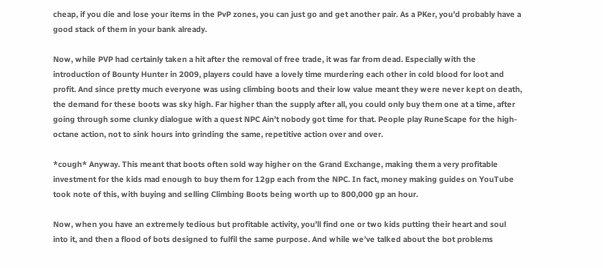cheap, if you die and lose your items in the PvP zones, you can just go and get another pair. As a PKer, you’d probably have a good stack of them in your bank already.

Now, while PVP had certainly taken a hit after the removal of free trade, it was far from dead. Especially with the introduction of Bounty Hunter in 2009, players could have a lovely time murdering each other in cold blood for loot and profit. And since pretty much everyone was using climbing boots and their low value meant they were never kept on death, the demand for these boots was sky high. Far higher than the supply after all, you could only buy them one at a time, after going through some clunky dialogue with a quest NPC Ain’t nobody got time for that. People play RuneScape for the high-octane action, not to sink hours into grinding the same, repetitive action over and over.

*cough* Anyway. This meant that boots often sold way higher on the Grand Exchange, making them a very profitable investment for the kids mad enough to buy them for 12gp each from the NPC. In fact, money making guides on YouTube took note of this, with buying and selling Climbing Boots being worth up to 800,000 gp an hour.

Now, when you have an extremely tedious but profitable activity, you’ll find one or two kids putting their heart and soul into it, and then a flood of bots designed to fulfil the same purpose. And while we’ve talked about the bot problems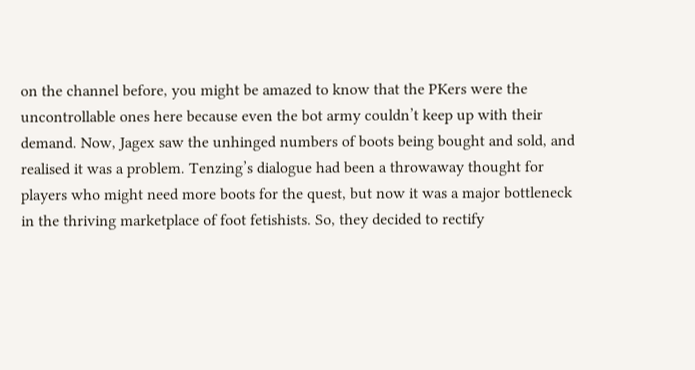on the channel before, you might be amazed to know that the PKers were the uncontrollable ones here because even the bot army couldn’t keep up with their demand. Now, Jagex saw the unhinged numbers of boots being bought and sold, and realised it was a problem. Tenzing’s dialogue had been a throwaway thought for players who might need more boots for the quest, but now it was a major bottleneck in the thriving marketplace of foot fetishists. So, they decided to rectify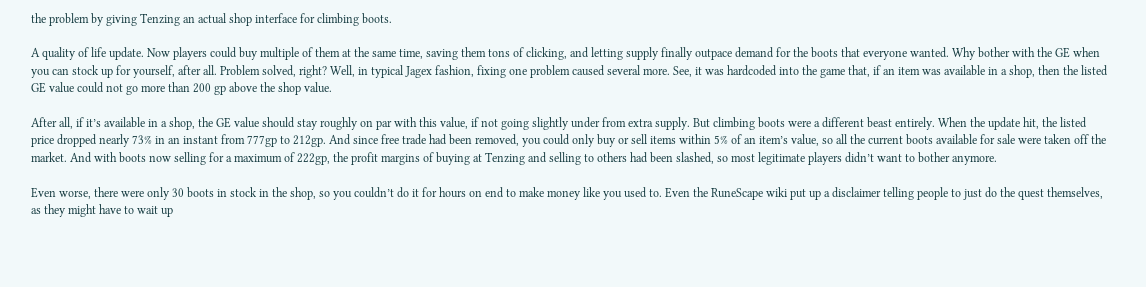the problem by giving Tenzing an actual shop interface for climbing boots.

A quality of life update. Now players could buy multiple of them at the same time, saving them tons of clicking, and letting supply finally outpace demand for the boots that everyone wanted. Why bother with the GE when you can stock up for yourself, after all. Problem solved, right? Well, in typical Jagex fashion, fixing one problem caused several more. See, it was hardcoded into the game that, if an item was available in a shop, then the listed GE value could not go more than 200 gp above the shop value.

After all, if it’s available in a shop, the GE value should stay roughly on par with this value, if not going slightly under from extra supply. But climbing boots were a different beast entirely. When the update hit, the listed price dropped nearly 73% in an instant from 777gp to 212gp. And since free trade had been removed, you could only buy or sell items within 5% of an item’s value, so all the current boots available for sale were taken off the market. And with boots now selling for a maximum of 222gp, the profit margins of buying at Tenzing and selling to others had been slashed, so most legitimate players didn’t want to bother anymore.

Even worse, there were only 30 boots in stock in the shop, so you couldn’t do it for hours on end to make money like you used to. Even the RuneScape wiki put up a disclaimer telling people to just do the quest themselves, as they might have to wait up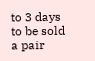to 3 days to be sold a pair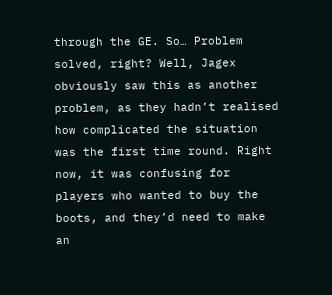through the GE. So… Problem solved, right? Well, Jagex obviously saw this as another problem, as they hadn’t realised how complicated the situation was the first time round. Right now, it was confusing for players who wanted to buy the boots, and they’d need to make an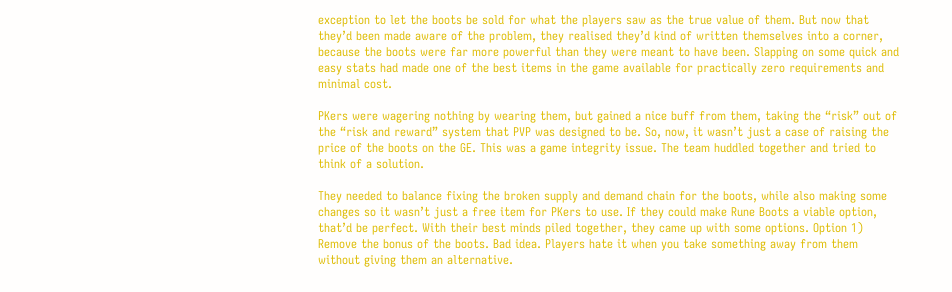exception to let the boots be sold for what the players saw as the true value of them. But now that they’d been made aware of the problem, they realised they’d kind of written themselves into a corner, because the boots were far more powerful than they were meant to have been. Slapping on some quick and easy stats had made one of the best items in the game available for practically zero requirements and minimal cost.

PKers were wagering nothing by wearing them, but gained a nice buff from them, taking the “risk” out of the “risk and reward” system that PVP was designed to be. So, now, it wasn’t just a case of raising the price of the boots on the GE. This was a game integrity issue. The team huddled together and tried to think of a solution.

They needed to balance fixing the broken supply and demand chain for the boots, while also making some changes so it wasn’t just a free item for PKers to use. If they could make Rune Boots a viable option, that’d be perfect. With their best minds piled together, they came up with some options. Option 1) Remove the bonus of the boots. Bad idea. Players hate it when you take something away from them without giving them an alternative.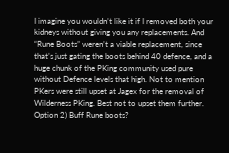I imagine you wouldn’t like it if I removed both your kidneys without giving you any replacements. And “Rune Boots” weren’t a viable replacement, since that’s just gating the boots behind 40 defence, and a huge chunk of the PKing community used pure without Defence levels that high. Not to mention PKers were still upset at Jagex for the removal of Wilderness PKing. Best not to upset them further. Option 2) Buff Rune boots?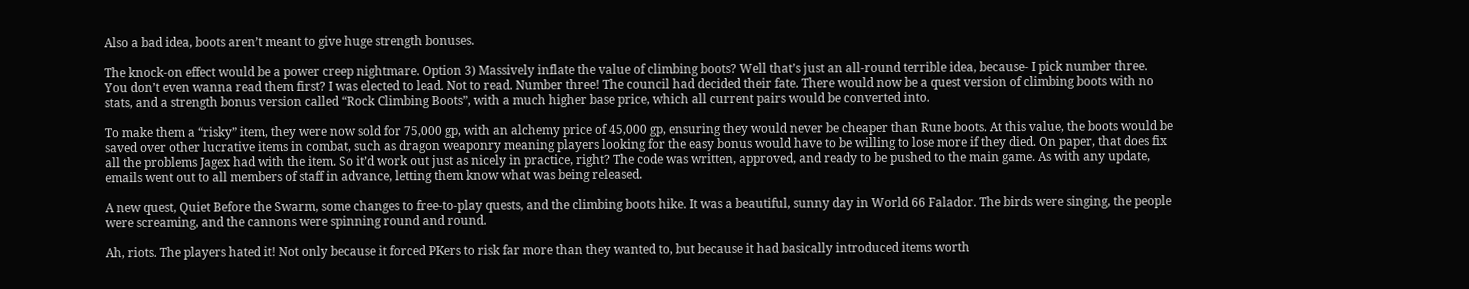Also a bad idea, boots aren’t meant to give huge strength bonuses.

The knock-on effect would be a power creep nightmare. Option 3) Massively inflate the value of climbing boots? Well that’s just an all-round terrible idea, because- I pick number three. You don’t even wanna read them first? I was elected to lead. Not to read. Number three! The council had decided their fate. There would now be a quest version of climbing boots with no stats, and a strength bonus version called “Rock Climbing Boots”, with a much higher base price, which all current pairs would be converted into.

To make them a “risky” item, they were now sold for 75,000 gp, with an alchemy price of 45,000 gp, ensuring they would never be cheaper than Rune boots. At this value, the boots would be saved over other lucrative items in combat, such as dragon weaponry meaning players looking for the easy bonus would have to be willing to lose more if they died. On paper, that does fix all the problems Jagex had with the item. So it’d work out just as nicely in practice, right? The code was written, approved, and ready to be pushed to the main game. As with any update, emails went out to all members of staff in advance, letting them know what was being released.

A new quest, Quiet Before the Swarm, some changes to free-to-play quests, and the climbing boots hike. It was a beautiful, sunny day in World 66 Falador. The birds were singing, the people were screaming, and the cannons were spinning round and round.

Ah, riots. The players hated it! Not only because it forced PKers to risk far more than they wanted to, but because it had basically introduced items worth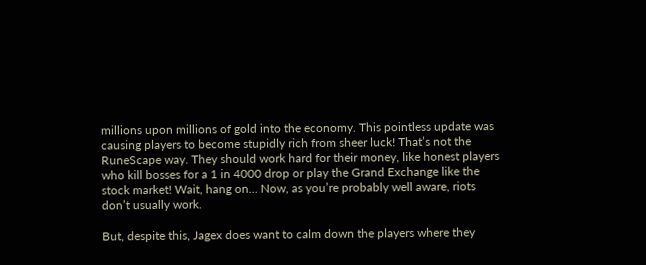millions upon millions of gold into the economy. This pointless update was causing players to become stupidly rich from sheer luck! That’s not the RuneScape way. They should work hard for their money, like honest players who kill bosses for a 1 in 4000 drop or play the Grand Exchange like the stock market! Wait, hang on… Now, as you’re probably well aware, riots don’t usually work.

But, despite this, Jagex does want to calm down the players where they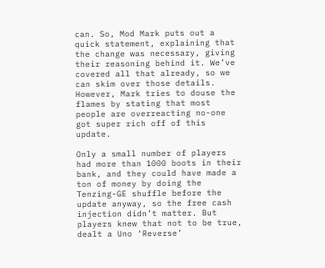can. So, Mod Mark puts out a quick statement, explaining that the change was necessary, giving their reasoning behind it. We’ve covered all that already, so we can skim over those details. However, Mark tries to douse the flames by stating that most people are overreacting no-one got super rich off of this update.

Only a small number of players had more than 1000 boots in their bank, and they could have made a ton of money by doing the Tenzing-GE shuffle before the update anyway, so the free cash injection didn’t matter. But players knew that not to be true, dealt a Uno ‘Reverse’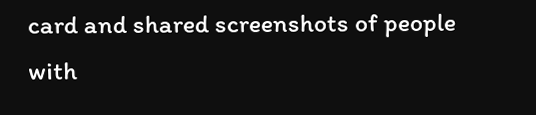card and shared screenshots of people with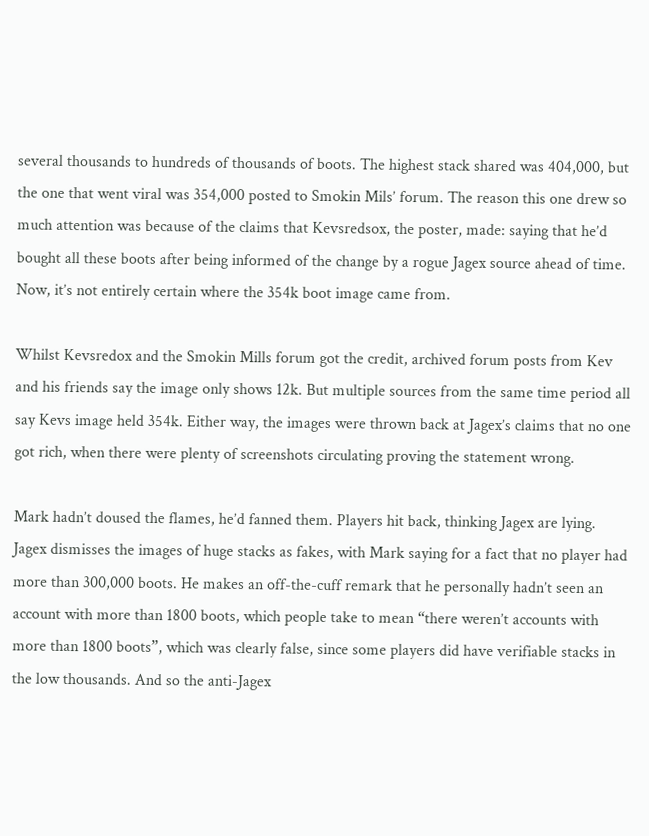several thousands to hundreds of thousands of boots. The highest stack shared was 404,000, but the one that went viral was 354,000 posted to Smokin Mils’ forum. The reason this one drew so much attention was because of the claims that Kevsredsox, the poster, made: saying that he’d bought all these boots after being informed of the change by a rogue Jagex source ahead of time. Now, it’s not entirely certain where the 354k boot image came from.

Whilst Kevsredox and the Smokin Mills forum got the credit, archived forum posts from Kev and his friends say the image only shows 12k. But multiple sources from the same time period all say Kevs image held 354k. Either way, the images were thrown back at Jagex’s claims that no one got rich, when there were plenty of screenshots circulating proving the statement wrong.

Mark hadn’t doused the flames, he’d fanned them. Players hit back, thinking Jagex are lying. Jagex dismisses the images of huge stacks as fakes, with Mark saying for a fact that no player had more than 300,000 boots. He makes an off-the-cuff remark that he personally hadn’t seen an account with more than 1800 boots, which people take to mean “there weren’t accounts with more than 1800 boots”, which was clearly false, since some players did have verifiable stacks in the low thousands. And so the anti-Jagex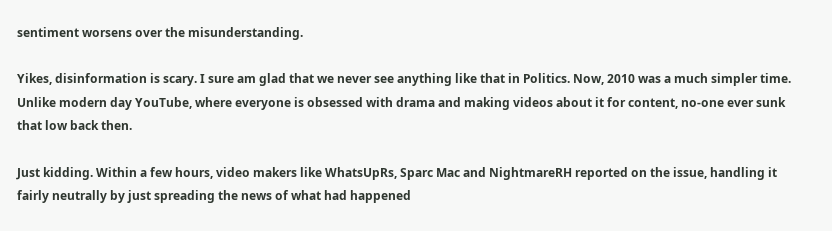sentiment worsens over the misunderstanding.

Yikes, disinformation is scary. I sure am glad that we never see anything like that in Politics. Now, 2010 was a much simpler time. Unlike modern day YouTube, where everyone is obsessed with drama and making videos about it for content, no-one ever sunk that low back then.

Just kidding. Within a few hours, video makers like WhatsUpRs, Sparc Mac and NightmareRH reported on the issue, handling it fairly neutrally by just spreading the news of what had happened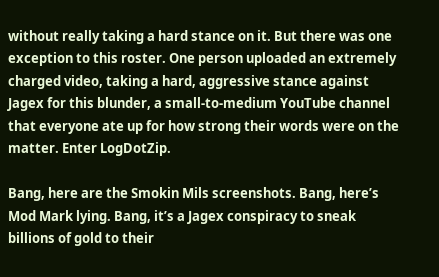without really taking a hard stance on it. But there was one exception to this roster. One person uploaded an extremely charged video, taking a hard, aggressive stance against Jagex for this blunder, a small-to-medium YouTube channel that everyone ate up for how strong their words were on the matter. Enter LogDotZip.

Bang, here are the Smokin Mils screenshots. Bang, here’s Mod Mark lying. Bang, it’s a Jagex conspiracy to sneak billions of gold to their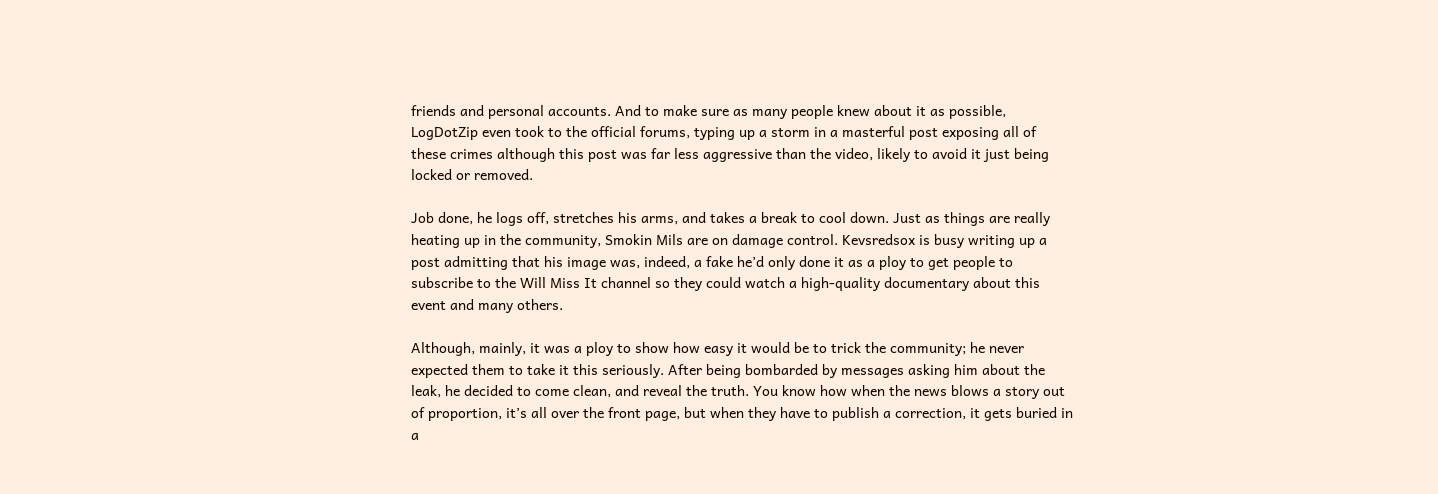friends and personal accounts. And to make sure as many people knew about it as possible, LogDotZip even took to the official forums, typing up a storm in a masterful post exposing all of these crimes although this post was far less aggressive than the video, likely to avoid it just being locked or removed.

Job done, he logs off, stretches his arms, and takes a break to cool down. Just as things are really heating up in the community, Smokin Mils are on damage control. Kevsredsox is busy writing up a post admitting that his image was, indeed, a fake he’d only done it as a ploy to get people to subscribe to the Will Miss It channel so they could watch a high-quality documentary about this event and many others.

Although, mainly, it was a ploy to show how easy it would be to trick the community; he never expected them to take it this seriously. After being bombarded by messages asking him about the leak, he decided to come clean, and reveal the truth. You know how when the news blows a story out of proportion, it’s all over the front page, but when they have to publish a correction, it gets buried in a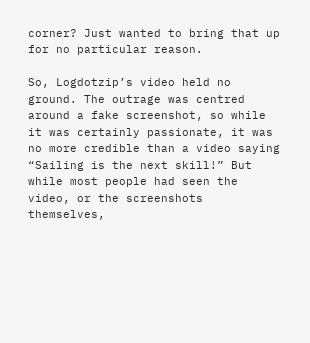corner? Just wanted to bring that up for no particular reason.

So, Logdotzip’s video held no ground. The outrage was centred around a fake screenshot, so while it was certainly passionate, it was no more credible than a video saying “Sailing is the next skill!” But while most people had seen the video, or the screenshots themselves,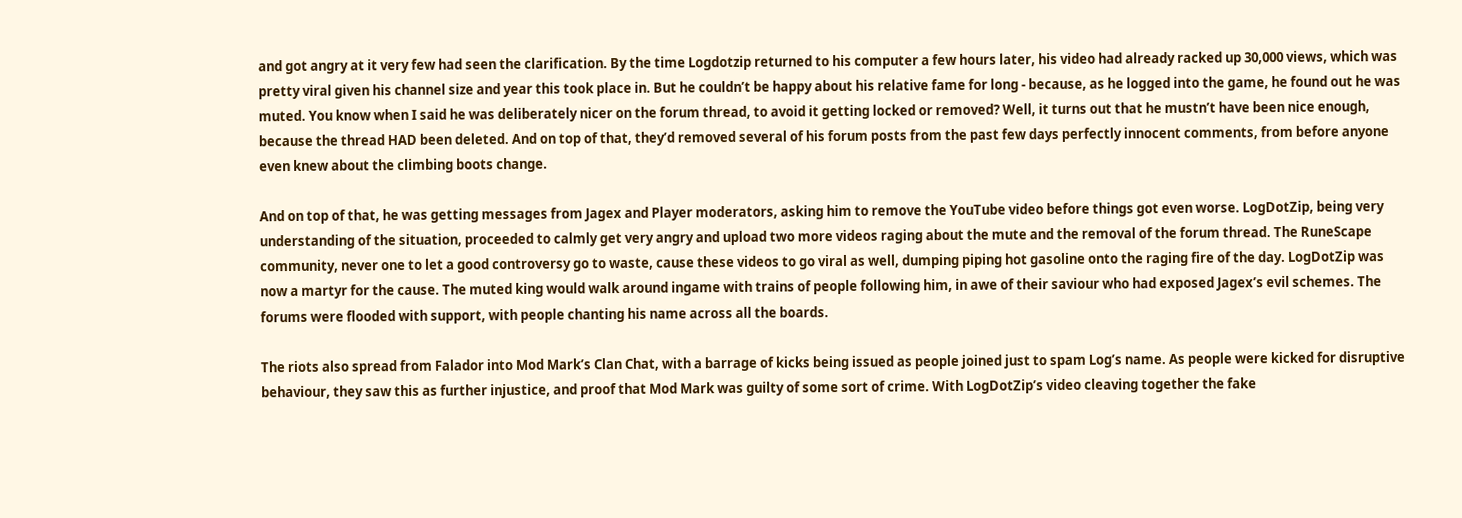and got angry at it very few had seen the clarification. By the time Logdotzip returned to his computer a few hours later, his video had already racked up 30,000 views, which was pretty viral given his channel size and year this took place in. But he couldn’t be happy about his relative fame for long - because, as he logged into the game, he found out he was muted. You know when I said he was deliberately nicer on the forum thread, to avoid it getting locked or removed? Well, it turns out that he mustn’t have been nice enough, because the thread HAD been deleted. And on top of that, they’d removed several of his forum posts from the past few days perfectly innocent comments, from before anyone even knew about the climbing boots change.

And on top of that, he was getting messages from Jagex and Player moderators, asking him to remove the YouTube video before things got even worse. LogDotZip, being very understanding of the situation, proceeded to calmly get very angry and upload two more videos raging about the mute and the removal of the forum thread. The RuneScape community, never one to let a good controversy go to waste, cause these videos to go viral as well, dumping piping hot gasoline onto the raging fire of the day. LogDotZip was now a martyr for the cause. The muted king would walk around ingame with trains of people following him, in awe of their saviour who had exposed Jagex’s evil schemes. The forums were flooded with support, with people chanting his name across all the boards.

The riots also spread from Falador into Mod Mark’s Clan Chat, with a barrage of kicks being issued as people joined just to spam Log’s name. As people were kicked for disruptive behaviour, they saw this as further injustice, and proof that Mod Mark was guilty of some sort of crime. With LogDotZip’s video cleaving together the fake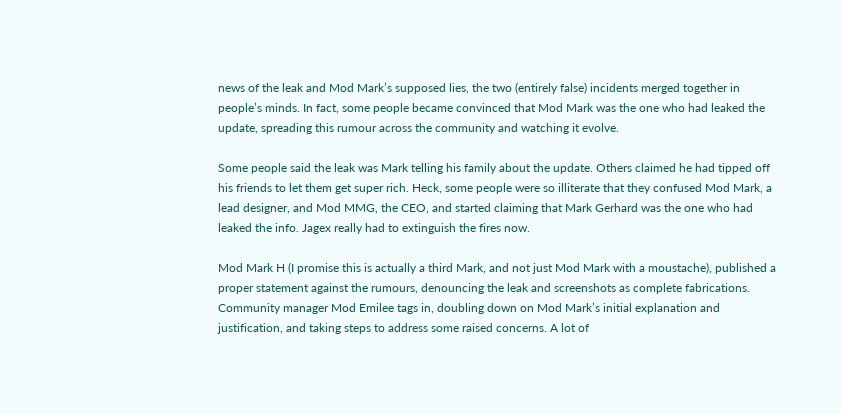news of the leak and Mod Mark’s supposed lies, the two (entirely false) incidents merged together in people’s minds. In fact, some people became convinced that Mod Mark was the one who had leaked the update, spreading this rumour across the community and watching it evolve.

Some people said the leak was Mark telling his family about the update. Others claimed he had tipped off his friends to let them get super rich. Heck, some people were so illiterate that they confused Mod Mark, a lead designer, and Mod MMG, the CEO, and started claiming that Mark Gerhard was the one who had leaked the info. Jagex really had to extinguish the fires now.

Mod Mark H (I promise this is actually a third Mark, and not just Mod Mark with a moustache), published a proper statement against the rumours, denouncing the leak and screenshots as complete fabrications. Community manager Mod Emilee tags in, doubling down on Mod Mark’s initial explanation and justification, and taking steps to address some raised concerns. A lot of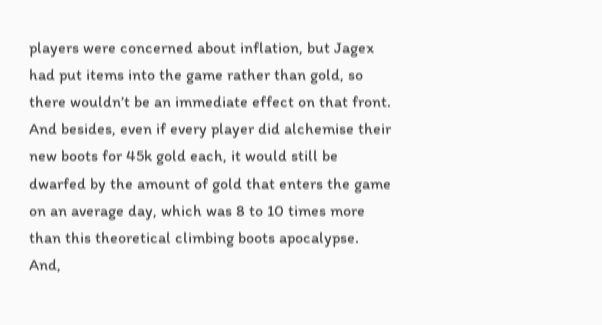players were concerned about inflation, but Jagex had put items into the game rather than gold, so there wouldn’t be an immediate effect on that front. And besides, even if every player did alchemise their new boots for 45k gold each, it would still be dwarfed by the amount of gold that enters the game on an average day, which was 8 to 10 times more than this theoretical climbing boots apocalypse. And,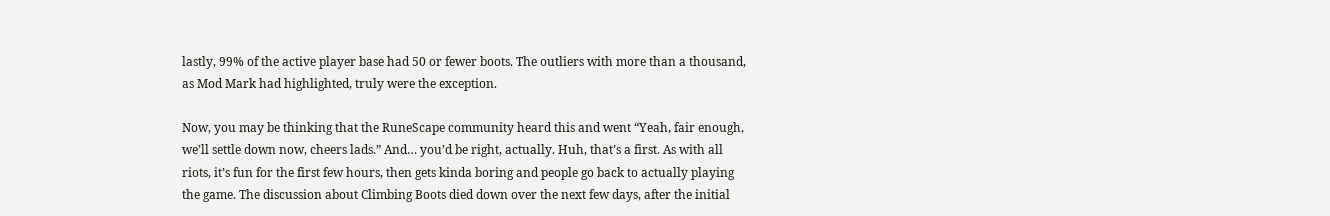lastly, 99% of the active player base had 50 or fewer boots. The outliers with more than a thousand, as Mod Mark had highlighted, truly were the exception.

Now, you may be thinking that the RuneScape community heard this and went “Yeah, fair enough, we’ll settle down now, cheers lads.” And… you’d be right, actually. Huh, that’s a first. As with all riots, it’s fun for the first few hours, then gets kinda boring and people go back to actually playing the game. The discussion about Climbing Boots died down over the next few days, after the initial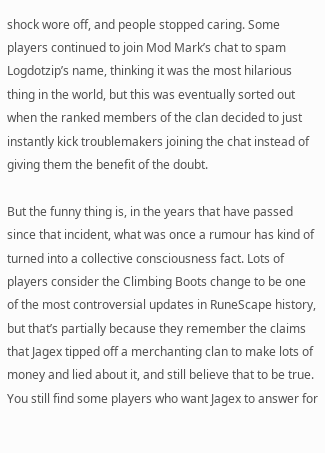shock wore off, and people stopped caring. Some players continued to join Mod Mark’s chat to spam Logdotzip’s name, thinking it was the most hilarious thing in the world, but this was eventually sorted out when the ranked members of the clan decided to just instantly kick troublemakers joining the chat instead of giving them the benefit of the doubt.

But the funny thing is, in the years that have passed since that incident, what was once a rumour has kind of turned into a collective consciousness fact. Lots of players consider the Climbing Boots change to be one of the most controversial updates in RuneScape history, but that’s partially because they remember the claims that Jagex tipped off a merchanting clan to make lots of money and lied about it, and still believe that to be true. You still find some players who want Jagex to answer for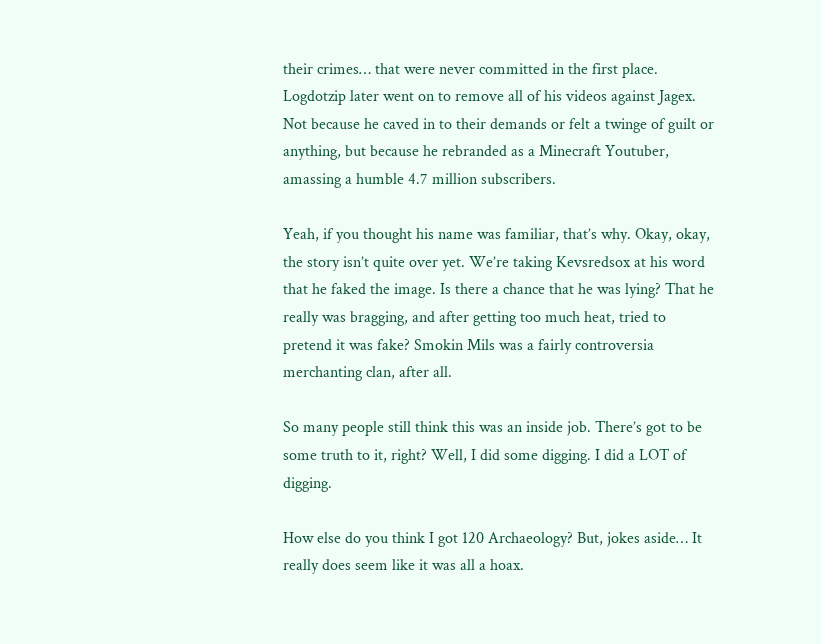their crimes… that were never committed in the first place. Logdotzip later went on to remove all of his videos against Jagex. Not because he caved in to their demands or felt a twinge of guilt or anything, but because he rebranded as a Minecraft Youtuber, amassing a humble 4.7 million subscribers.

Yeah, if you thought his name was familiar, that’s why. Okay, okay, the story isn’t quite over yet. We’re taking Kevsredsox at his word that he faked the image. Is there a chance that he was lying? That he really was bragging, and after getting too much heat, tried to pretend it was fake? Smokin Mils was a fairly controversia merchanting clan, after all.

So many people still think this was an inside job. There’s got to be some truth to it, right? Well, I did some digging. I did a LOT of digging.

How else do you think I got 120 Archaeology? But, jokes aside… It really does seem like it was all a hoax.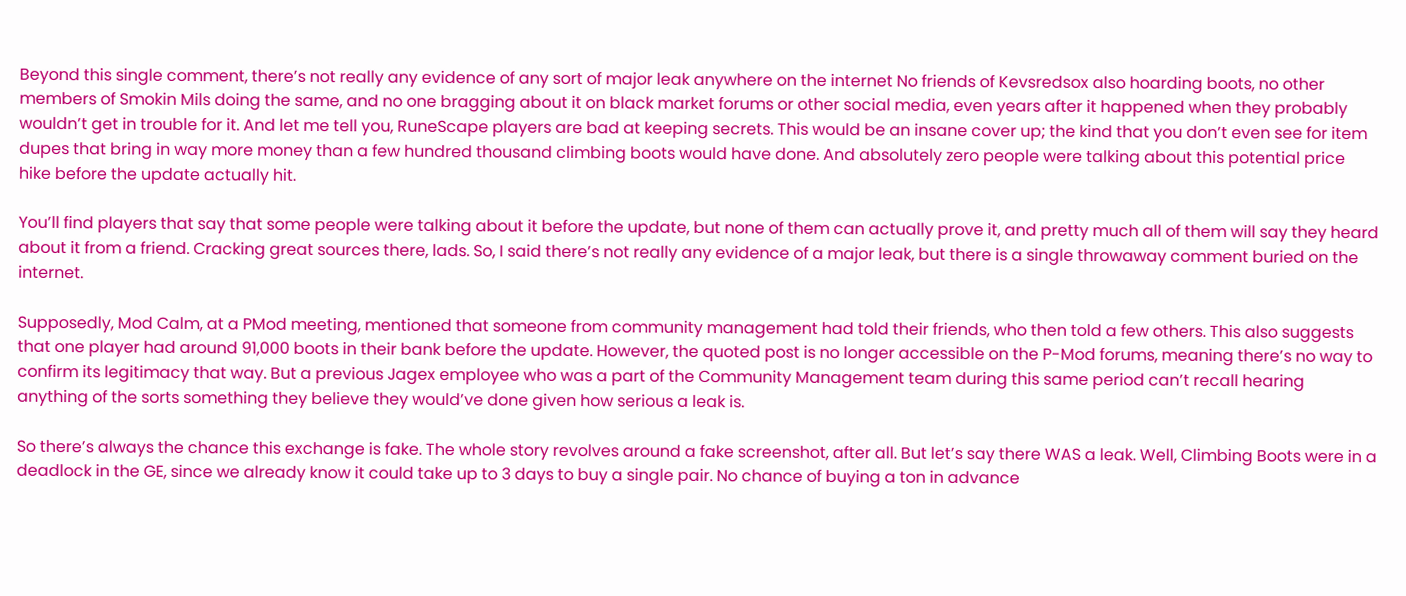Beyond this single comment, there’s not really any evidence of any sort of major leak anywhere on the internet No friends of Kevsredsox also hoarding boots, no other members of Smokin Mils doing the same, and no one bragging about it on black market forums or other social media, even years after it happened when they probably wouldn’t get in trouble for it. And let me tell you, RuneScape players are bad at keeping secrets. This would be an insane cover up; the kind that you don’t even see for item dupes that bring in way more money than a few hundred thousand climbing boots would have done. And absolutely zero people were talking about this potential price hike before the update actually hit.

You’ll find players that say that some people were talking about it before the update, but none of them can actually prove it, and pretty much all of them will say they heard about it from a friend. Cracking great sources there, lads. So, I said there’s not really any evidence of a major leak, but there is a single throwaway comment buried on the internet.

Supposedly, Mod Calm, at a PMod meeting, mentioned that someone from community management had told their friends, who then told a few others. This also suggests that one player had around 91,000 boots in their bank before the update. However, the quoted post is no longer accessible on the P-Mod forums, meaning there’s no way to confirm its legitimacy that way. But a previous Jagex employee who was a part of the Community Management team during this same period can’t recall hearing anything of the sorts something they believe they would’ve done given how serious a leak is.

So there’s always the chance this exchange is fake. The whole story revolves around a fake screenshot, after all. But let’s say there WAS a leak. Well, Climbing Boots were in a deadlock in the GE, since we already know it could take up to 3 days to buy a single pair. No chance of buying a ton in advance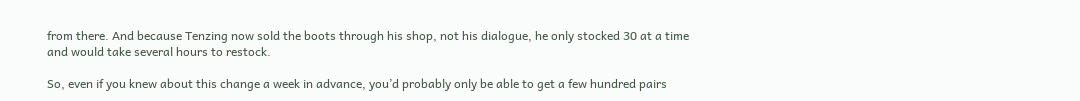from there. And because Tenzing now sold the boots through his shop, not his dialogue, he only stocked 30 at a time and would take several hours to restock.

So, even if you knew about this change a week in advance, you’d probably only be able to get a few hundred pairs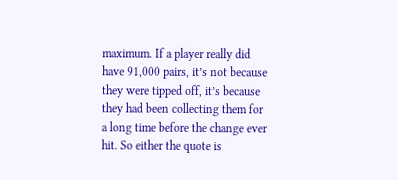maximum. If a player really did have 91,000 pairs, it’s not because they were tipped off, it’s because they had been collecting them for a long time before the change ever hit. So either the quote is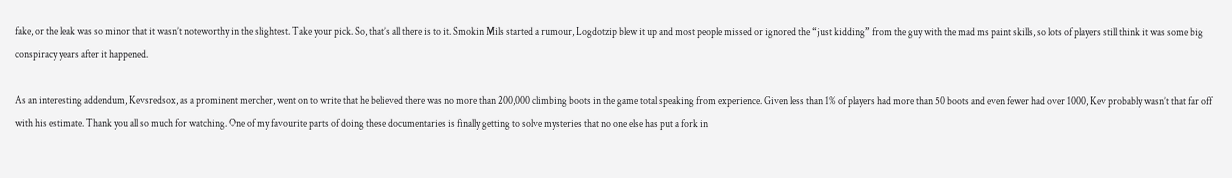fake, or the leak was so minor that it wasn’t noteworthy in the slightest. Take your pick. So, that’s all there is to it. Smokin Mils started a rumour, Logdotzip blew it up and most people missed or ignored the “just kidding” from the guy with the mad ms paint skills, so lots of players still think it was some big conspiracy years after it happened.

As an interesting addendum, Kevsredsox, as a prominent mercher, went on to write that he believed there was no more than 200,000 climbing boots in the game total speaking from experience. Given less than 1% of players had more than 50 boots and even fewer had over 1000, Kev probably wasn’t that far off with his estimate. Thank you all so much for watching. One of my favourite parts of doing these documentaries is finally getting to solve mysteries that no one else has put a fork in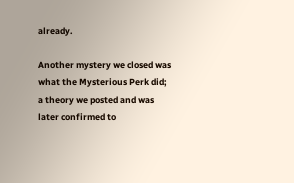already.

Another mystery we closed was what the Mysterious Perk did; a theory we posted and was later confirmed to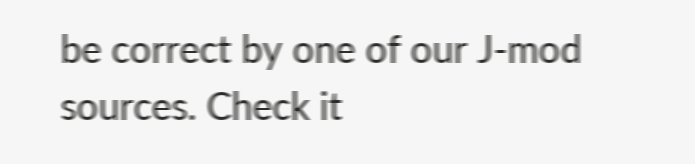be correct by one of our J-mod sources. Check it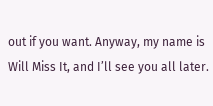out if you want. Anyway, my name is Will Miss It, and I’ll see you all later.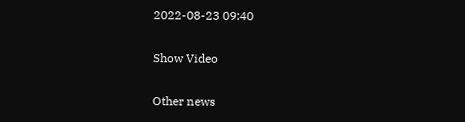2022-08-23 09:40

Show Video

Other news